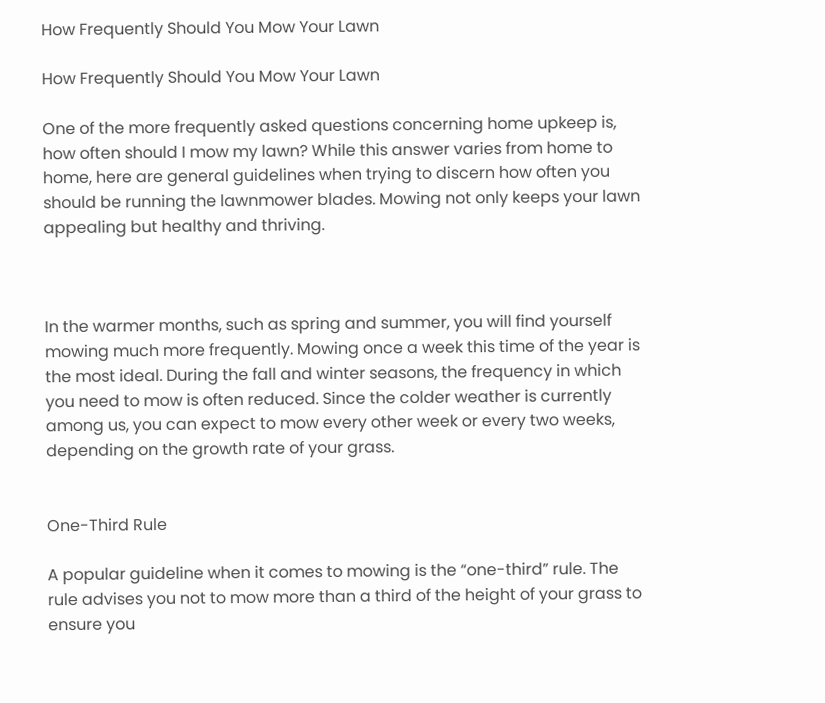How Frequently Should You Mow Your Lawn

How Frequently Should You Mow Your Lawn

One of the more frequently asked questions concerning home upkeep is, how often should I mow my lawn? While this answer varies from home to home, here are general guidelines when trying to discern how often you should be running the lawnmower blades. Mowing not only keeps your lawn appealing but healthy and thriving.



In the warmer months, such as spring and summer, you will find yourself mowing much more frequently. Mowing once a week this time of the year is the most ideal. During the fall and winter seasons, the frequency in which you need to mow is often reduced. Since the colder weather is currently among us, you can expect to mow every other week or every two weeks, depending on the growth rate of your grass.


One-Third Rule

A popular guideline when it comes to mowing is the “one-third” rule. The rule advises you not to mow more than a third of the height of your grass to ensure you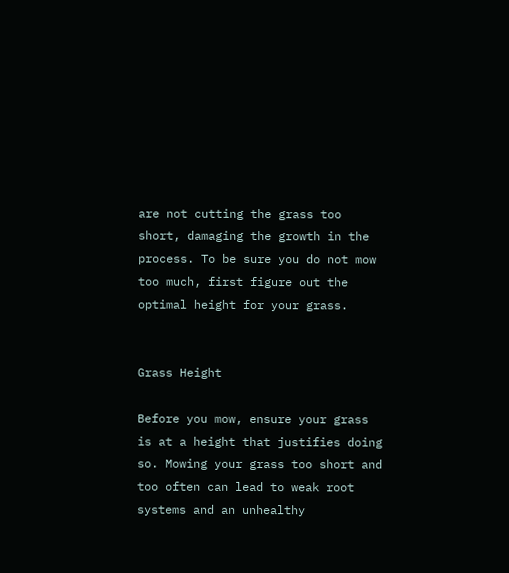are not cutting the grass too short, damaging the growth in the process. To be sure you do not mow too much, first figure out the optimal height for your grass.


Grass Height

Before you mow, ensure your grass is at a height that justifies doing so. Mowing your grass too short and too often can lead to weak root systems and an unhealthy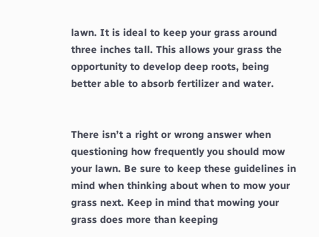lawn. It is ideal to keep your grass around three inches tall. This allows your grass the opportunity to develop deep roots, being better able to absorb fertilizer and water.


There isn’t a right or wrong answer when questioning how frequently you should mow your lawn. Be sure to keep these guidelines in mind when thinking about when to mow your grass next. Keep in mind that mowing your grass does more than keeping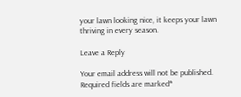your lawn looking nice, it keeps your lawn thriving in every season.

Leave a Reply

Your email address will not be published. Required fields are marked*